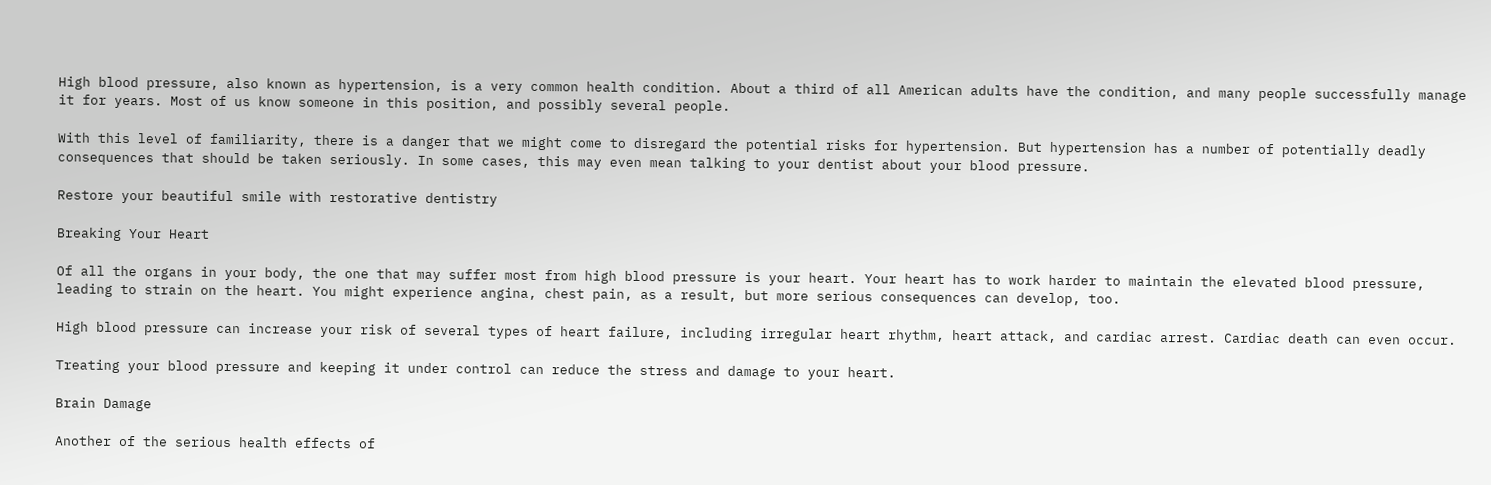High blood pressure, also known as hypertension, is a very common health condition. About a third of all American adults have the condition, and many people successfully manage it for years. Most of us know someone in this position, and possibly several people.

With this level of familiarity, there is a danger that we might come to disregard the potential risks for hypertension. But hypertension has a number of potentially deadly consequences that should be taken seriously. In some cases, this may even mean talking to your dentist about your blood pressure.

Restore your beautiful smile with restorative dentistry

Breaking Your Heart

Of all the organs in your body, the one that may suffer most from high blood pressure is your heart. Your heart has to work harder to maintain the elevated blood pressure, leading to strain on the heart. You might experience angina, chest pain, as a result, but more serious consequences can develop, too.

High blood pressure can increase your risk of several types of heart failure, including irregular heart rhythm, heart attack, and cardiac arrest. Cardiac death can even occur.

Treating your blood pressure and keeping it under control can reduce the stress and damage to your heart.

Brain Damage

Another of the serious health effects of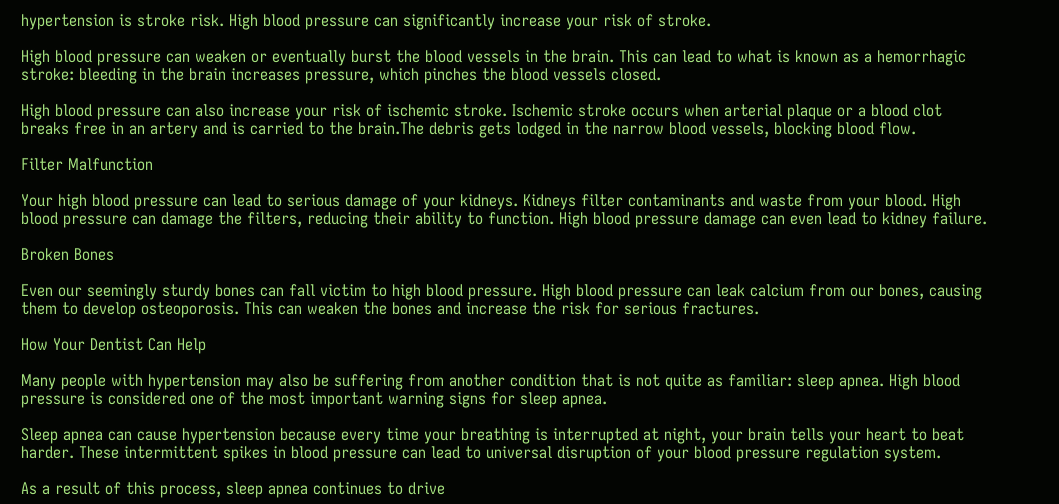hypertension is stroke risk. High blood pressure can significantly increase your risk of stroke.

High blood pressure can weaken or eventually burst the blood vessels in the brain. This can lead to what is known as a hemorrhagic stroke: bleeding in the brain increases pressure, which pinches the blood vessels closed.

High blood pressure can also increase your risk of ischemic stroke. Ischemic stroke occurs when arterial plaque or a blood clot breaks free in an artery and is carried to the brain.The debris gets lodged in the narrow blood vessels, blocking blood flow.

Filter Malfunction

Your high blood pressure can lead to serious damage of your kidneys. Kidneys filter contaminants and waste from your blood. High blood pressure can damage the filters, reducing their ability to function. High blood pressure damage can even lead to kidney failure.

Broken Bones

Even our seemingly sturdy bones can fall victim to high blood pressure. High blood pressure can leak calcium from our bones, causing them to develop osteoporosis. This can weaken the bones and increase the risk for serious fractures.

How Your Dentist Can Help

Many people with hypertension may also be suffering from another condition that is not quite as familiar: sleep apnea. High blood pressure is considered one of the most important warning signs for sleep apnea.

Sleep apnea can cause hypertension because every time your breathing is interrupted at night, your brain tells your heart to beat harder. These intermittent spikes in blood pressure can lead to universal disruption of your blood pressure regulation system.

As a result of this process, sleep apnea continues to drive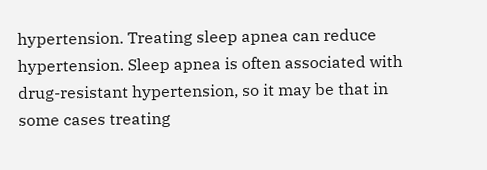hypertension. Treating sleep apnea can reduce hypertension. Sleep apnea is often associated with drug-resistant hypertension, so it may be that in some cases treating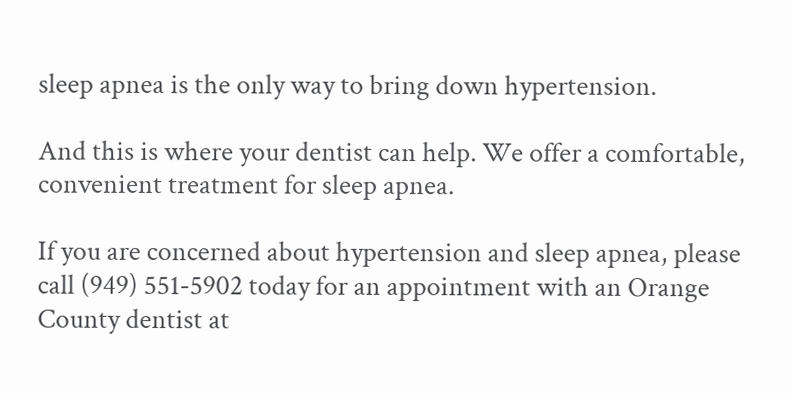sleep apnea is the only way to bring down hypertension.

And this is where your dentist can help. We offer a comfortable, convenient treatment for sleep apnea.

If you are concerned about hypertension and sleep apnea, please call (949) 551-5902 today for an appointment with an Orange County dentist at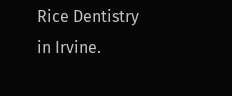Rice Dentistry in Irvine.